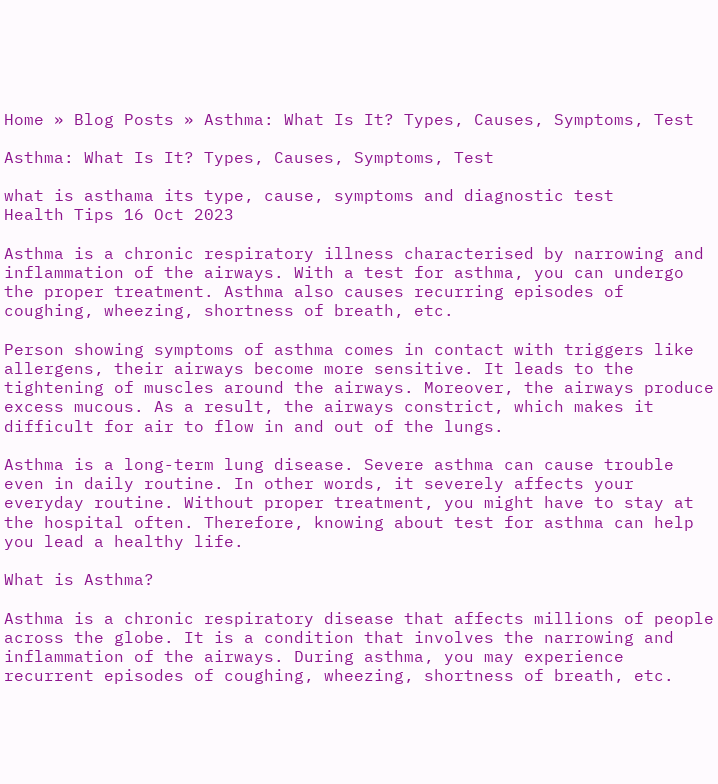Home » Blog Posts » Asthma: What Is It? Types, Causes, Symptoms, Test

Asthma: What Is It? Types, Causes, Symptoms, Test

what is asthama its type, cause, symptoms and diagnostic test
Health Tips 16 Oct 2023

Asthma is a chronic respiratory illness characterised by narrowing and inflammation of the airways. With a test for asthma, you can undergo the proper treatment. Asthma also causes recurring episodes of coughing, wheezing, shortness of breath, etc.

Person showing symptoms of asthma comes in contact with triggers like allergens, their airways become more sensitive. It leads to the tightening of muscles around the airways. Moreover, the airways produce excess mucous. As a result, the airways constrict, which makes it difficult for air to flow in and out of the lungs.

Asthma is a long-term lung disease. Severe asthma can cause trouble even in daily routine. In other words, it severely affects your everyday routine. Without proper treatment, you might have to stay at the hospital often. Therefore, knowing about test for asthma can help you lead a healthy life.

What is Asthma?

Asthma is a chronic respiratory disease that affects millions of people across the globe. It is a condition that involves the narrowing and inflammation of the airways. During asthma, you may experience recurrent episodes of coughing, wheezing, shortness of breath, etc.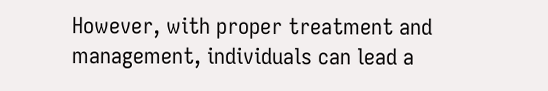However, with proper treatment and management, individuals can lead a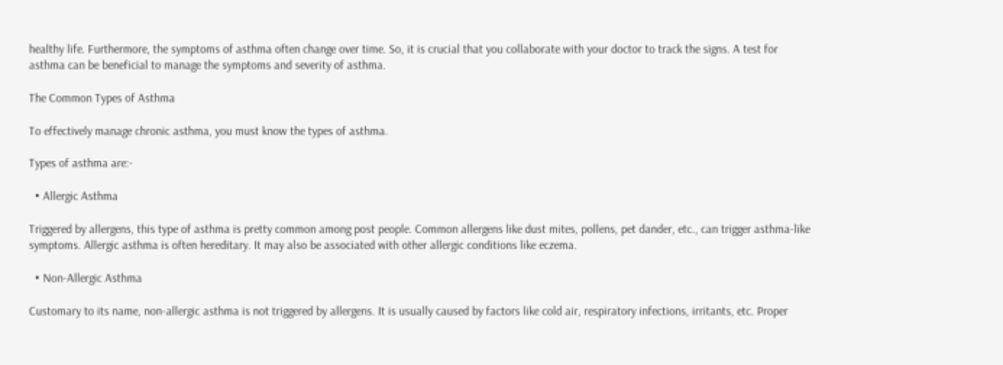healthy life. Furthermore, the symptoms of asthma often change over time. So, it is crucial that you collaborate with your doctor to track the signs. A test for asthma can be beneficial to manage the symptoms and severity of asthma.

The Common Types of Asthma

To effectively manage chronic asthma, you must know the types of asthma.

Types of asthma are:-

  • Allergic Asthma

Triggered by allergens, this type of asthma is pretty common among post people. Common allergens like dust mites, pollens, pet dander, etc., can trigger asthma-like symptoms. Allergic asthma is often hereditary. It may also be associated with other allergic conditions like eczema.

  • Non-Allergic Asthma

Customary to its name, non-allergic asthma is not triggered by allergens. It is usually caused by factors like cold air, respiratory infections, irritants, etc. Proper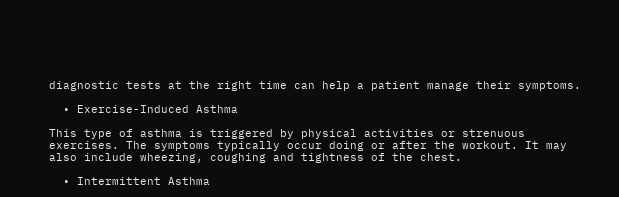diagnostic tests at the right time can help a patient manage their symptoms.

  • Exercise-Induced Asthma

This type of asthma is triggered by physical activities or strenuous exercises. The symptoms typically occur doing or after the workout. It may also include wheezing, coughing and tightness of the chest.

  • Intermittent Asthma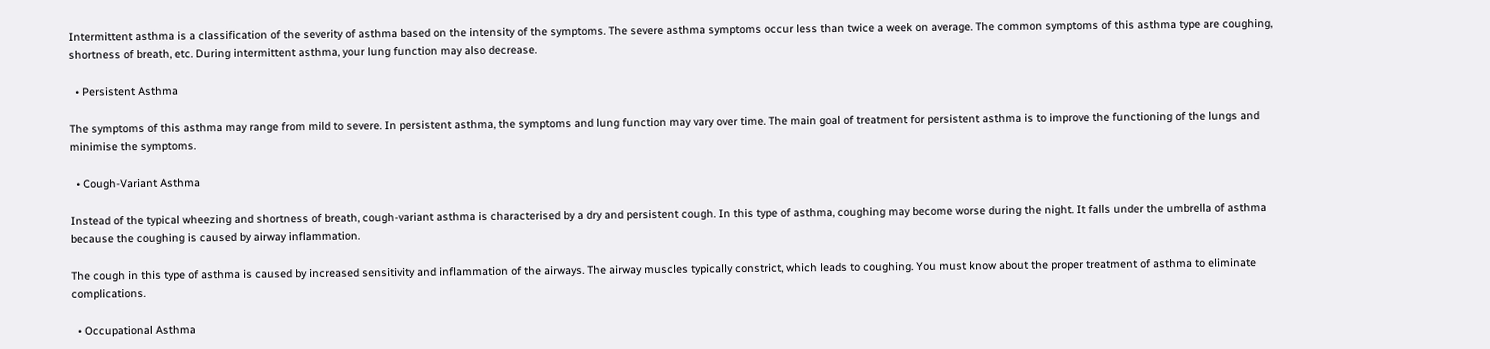Intermittent asthma is a classification of the severity of asthma based on the intensity of the symptoms. The severe asthma symptoms occur less than twice a week on average. The common symptoms of this asthma type are coughing, shortness of breath, etc. During intermittent asthma, your lung function may also decrease.

  • Persistent Asthma

The symptoms of this asthma may range from mild to severe. In persistent asthma, the symptoms and lung function may vary over time. The main goal of treatment for persistent asthma is to improve the functioning of the lungs and minimise the symptoms.

  • Cough-Variant Asthma

Instead of the typical wheezing and shortness of breath, cough-variant asthma is characterised by a dry and persistent cough. In this type of asthma, coughing may become worse during the night. It falls under the umbrella of asthma because the coughing is caused by airway inflammation.

The cough in this type of asthma is caused by increased sensitivity and inflammation of the airways. The airway muscles typically constrict, which leads to coughing. You must know about the proper treatment of asthma to eliminate complications.

  • Occupational Asthma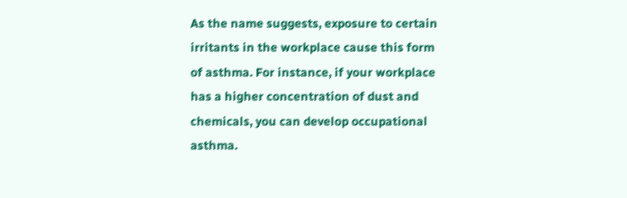As the name suggests, exposure to certain irritants in the workplace cause this form of asthma. For instance, if your workplace has a higher concentration of dust and chemicals, you can develop occupational asthma.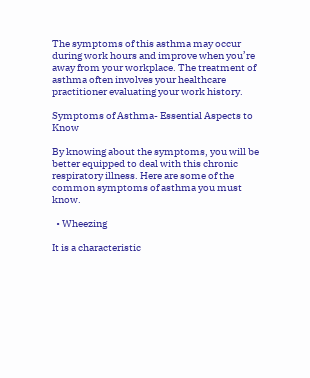The symptoms of this asthma may occur during work hours and improve when you’re away from your workplace. The treatment of asthma often involves your healthcare practitioner evaluating your work history.

Symptoms of Asthma- Essential Aspects to Know

By knowing about the symptoms, you will be better equipped to deal with this chronic respiratory illness. Here are some of the common symptoms of asthma you must know.

  • Wheezing

It is a characteristic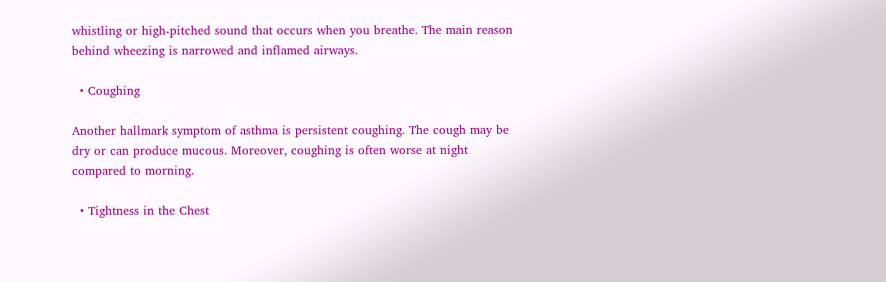whistling or high-pitched sound that occurs when you breathe. The main reason behind wheezing is narrowed and inflamed airways.

  • Coughing

Another hallmark symptom of asthma is persistent coughing. The cough may be dry or can produce mucous. Moreover, coughing is often worse at night compared to morning.

  • Tightness in the Chest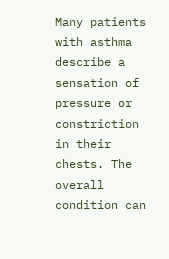Many patients with asthma describe a sensation of pressure or constriction in their chests. The overall condition can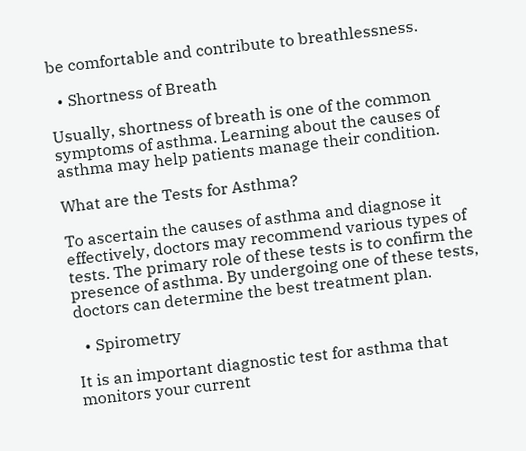be comfortable and contribute to breathlessness.

  • Shortness of Breath

Usually, shortness of breath is one of the common symptoms of asthma. Learning about the causes of asthma may help patients manage their condition.

What are the Tests for Asthma?

To ascertain the causes of asthma and diagnose it effectively, doctors may recommend various types of tests. The primary role of these tests is to confirm the presence of asthma. By undergoing one of these tests, doctors can determine the best treatment plan.

  • Spirometry

It is an important diagnostic test for asthma that monitors your current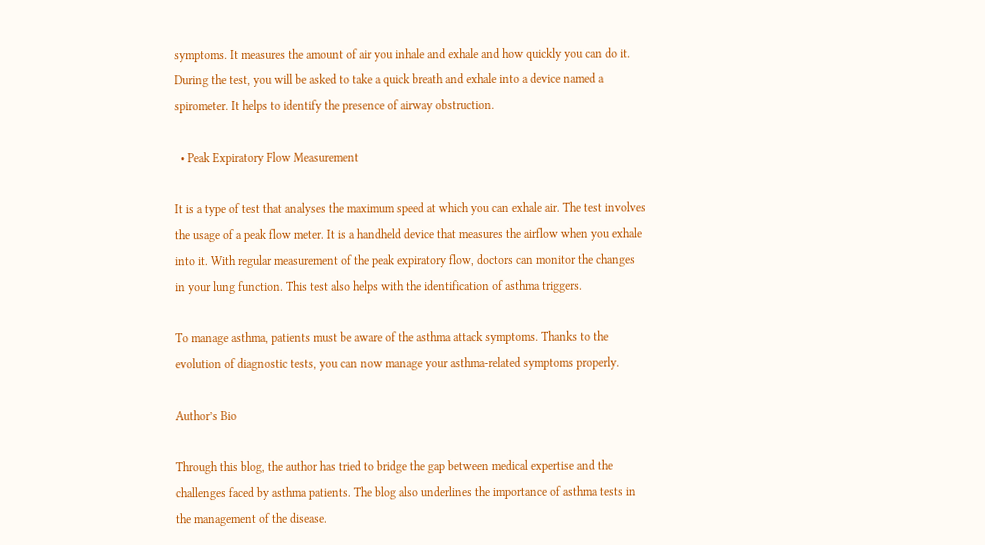symptoms. It measures the amount of air you inhale and exhale and how quickly you can do it. During the test, you will be asked to take a quick breath and exhale into a device named a spirometer. It helps to identify the presence of airway obstruction.

  • Peak Expiratory Flow Measurement

It is a type of test that analyses the maximum speed at which you can exhale air. The test involves the usage of a peak flow meter. It is a handheld device that measures the airflow when you exhale into it. With regular measurement of the peak expiratory flow, doctors can monitor the changes in your lung function. This test also helps with the identification of asthma triggers.

To manage asthma, patients must be aware of the asthma attack symptoms. Thanks to the evolution of diagnostic tests, you can now manage your asthma-related symptoms properly.

Author’s Bio

Through this blog, the author has tried to bridge the gap between medical expertise and the challenges faced by asthma patients. The blog also underlines the importance of asthma tests in the management of the disease.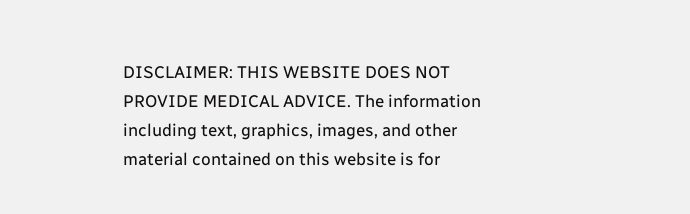DISCLAIMER: THIS WEBSITE DOES NOT PROVIDE MEDICAL ADVICE. The information including text, graphics, images, and other material contained on this website is for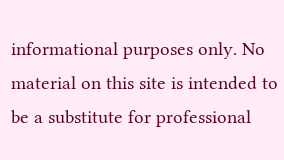informational purposes only. No material on this site is intended to be a substitute for professional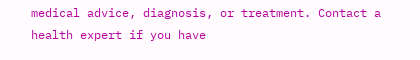medical advice, diagnosis, or treatment. Contact a health expert if you have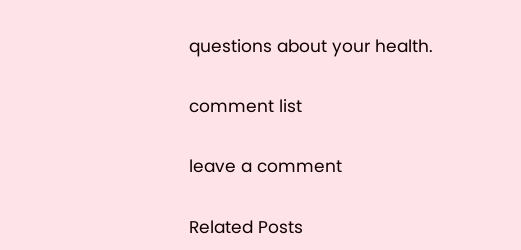questions about your health.

comment list

leave a comment

Related Posts